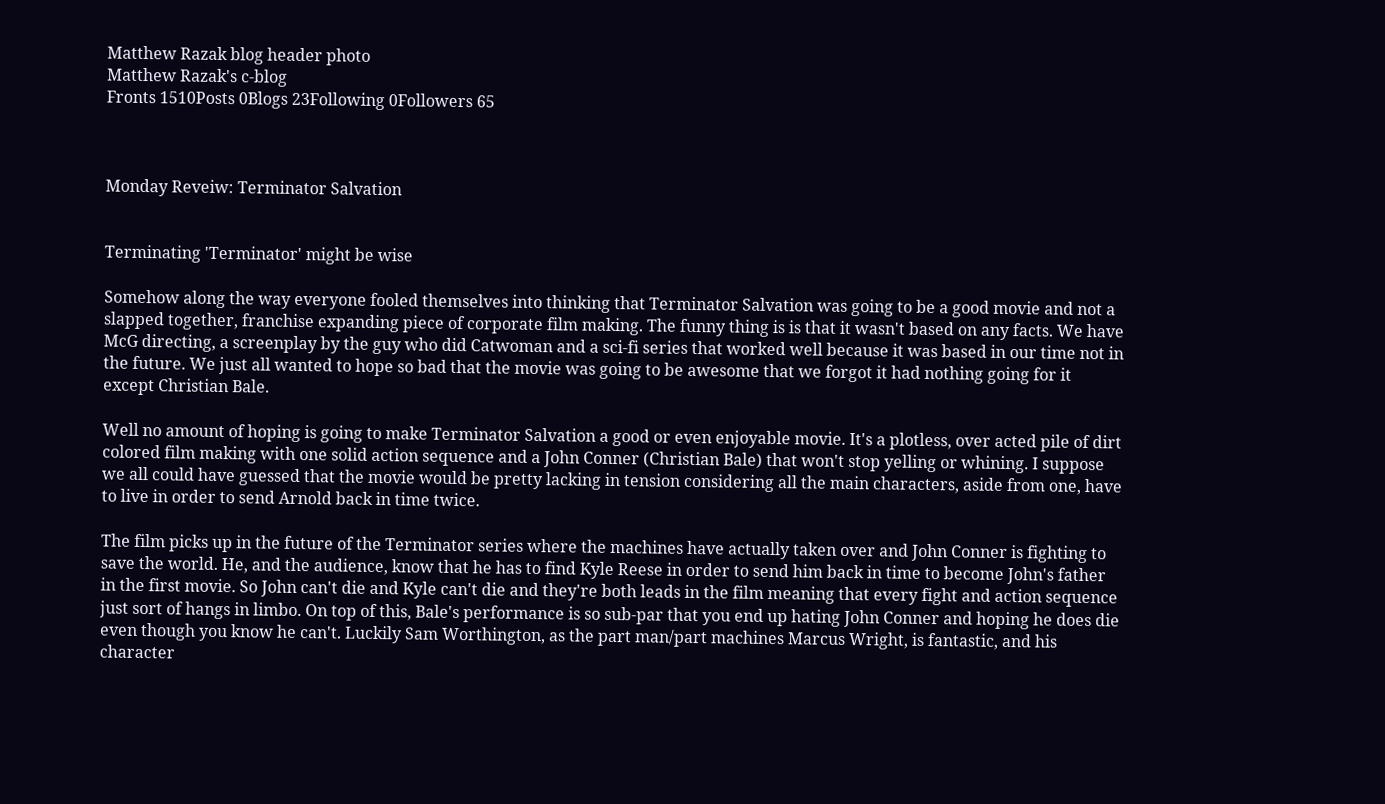Matthew Razak blog header photo
Matthew Razak's c-blog
Fronts 1510Posts 0Blogs 23Following 0Followers 65



Monday Reveiw: Terminator Salvation


Terminating 'Terminator' might be wise

Somehow along the way everyone fooled themselves into thinking that Terminator Salvation was going to be a good movie and not a slapped together, franchise expanding piece of corporate film making. The funny thing is is that it wasn't based on any facts. We have McG directing, a screenplay by the guy who did Catwoman and a sci-fi series that worked well because it was based in our time not in the future. We just all wanted to hope so bad that the movie was going to be awesome that we forgot it had nothing going for it except Christian Bale.

Well no amount of hoping is going to make Terminator Salvation a good or even enjoyable movie. It's a plotless, over acted pile of dirt colored film making with one solid action sequence and a John Conner (Christian Bale) that won't stop yelling or whining. I suppose we all could have guessed that the movie would be pretty lacking in tension considering all the main characters, aside from one, have to live in order to send Arnold back in time twice.

The film picks up in the future of the Terminator series where the machines have actually taken over and John Conner is fighting to save the world. He, and the audience, know that he has to find Kyle Reese in order to send him back in time to become John's father in the first movie. So John can't die and Kyle can't die and they're both leads in the film meaning that every fight and action sequence just sort of hangs in limbo. On top of this, Bale's performance is so sub-par that you end up hating John Conner and hoping he does die even though you know he can't. Luckily Sam Worthington, as the part man/part machines Marcus Wright, is fantastic, and his character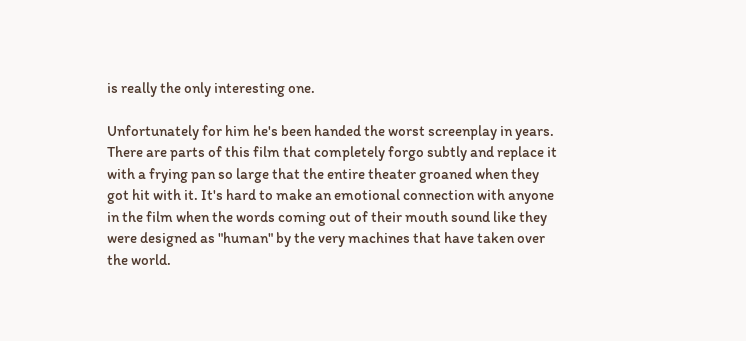is really the only interesting one.

Unfortunately for him he's been handed the worst screenplay in years. There are parts of this film that completely forgo subtly and replace it with a frying pan so large that the entire theater groaned when they got hit with it. It's hard to make an emotional connection with anyone in the film when the words coming out of their mouth sound like they were designed as "human" by the very machines that have taken over the world.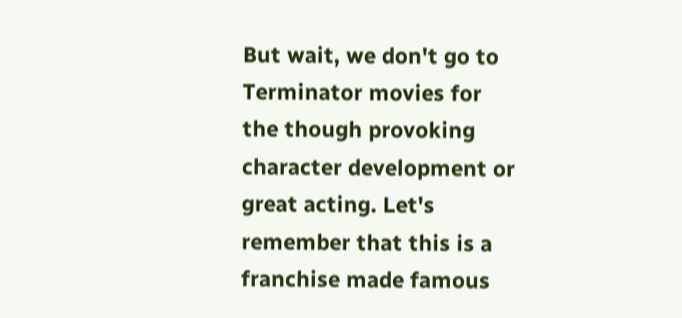But wait, we don't go to Terminator movies for the though provoking character development or great acting. Let's remember that this is a franchise made famous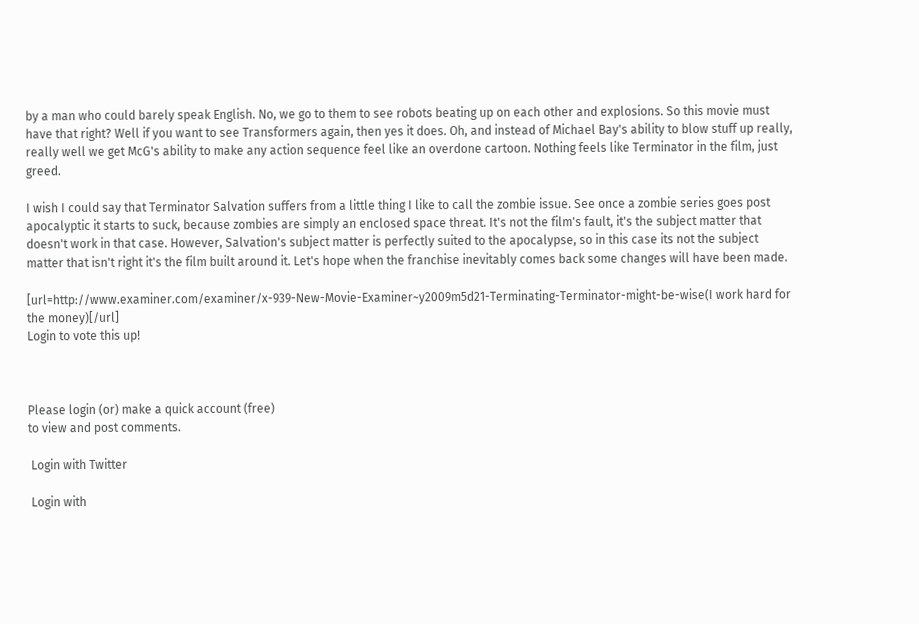by a man who could barely speak English. No, we go to them to see robots beating up on each other and explosions. So this movie must have that right? Well if you want to see Transformers again, then yes it does. Oh, and instead of Michael Bay's ability to blow stuff up really, really well we get McG's ability to make any action sequence feel like an overdone cartoon. Nothing feels like Terminator in the film, just greed.

I wish I could say that Terminator Salvation suffers from a little thing I like to call the zombie issue. See once a zombie series goes post apocalyptic it starts to suck, because zombies are simply an enclosed space threat. It's not the film's fault, it's the subject matter that doesn't work in that case. However, Salvation's subject matter is perfectly suited to the apocalypse, so in this case its not the subject matter that isn't right it's the film built around it. Let's hope when the franchise inevitably comes back some changes will have been made.

[url=http://www.examiner.com/examiner/x-939-New-Movie-Examiner~y2009m5d21-Terminating-Terminator-might-be-wise(I work hard for the money)[/url]
Login to vote this up!



Please login (or) make a quick account (free)
to view and post comments.

 Login with Twitter

 Login with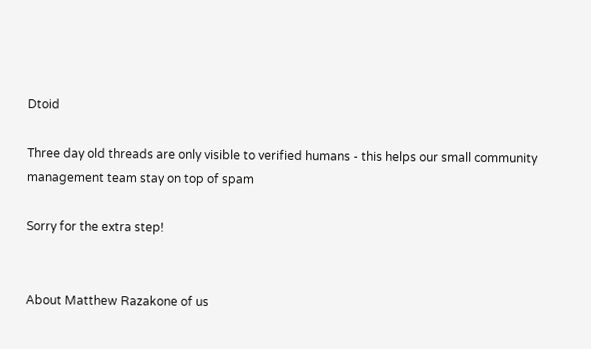Dtoid

Three day old threads are only visible to verified humans - this helps our small community management team stay on top of spam

Sorry for the extra step!


About Matthew Razakone of us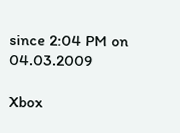since 2:04 PM on 04.03.2009

Xbox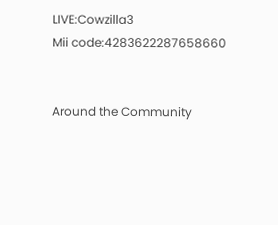LIVE:Cowzilla3
Mii code:4283622287658660


Around the Community